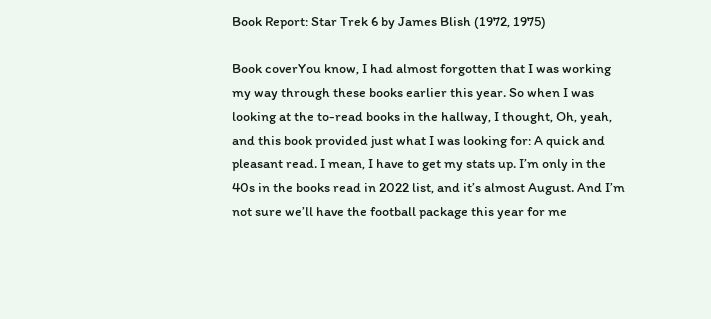Book Report: Star Trek 6 by James Blish (1972, 1975)

Book coverYou know, I had almost forgotten that I was working my way through these books earlier this year. So when I was looking at the to-read books in the hallway, I thought, Oh, yeah, and this book provided just what I was looking for: A quick and pleasant read. I mean, I have to get my stats up. I’m only in the 40s in the books read in 2022 list, and it’s almost August. And I’m not sure we’ll have the football package this year for me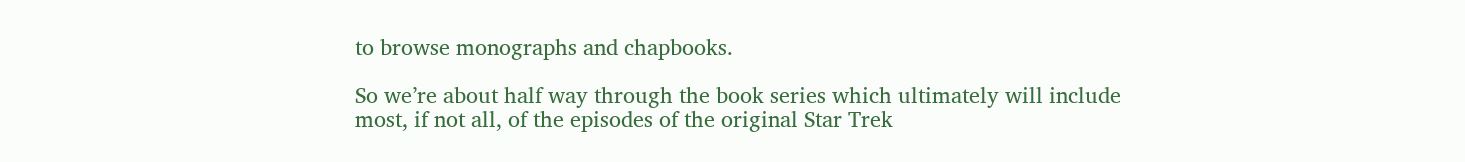to browse monographs and chapbooks.

So we’re about half way through the book series which ultimately will include most, if not all, of the episodes of the original Star Trek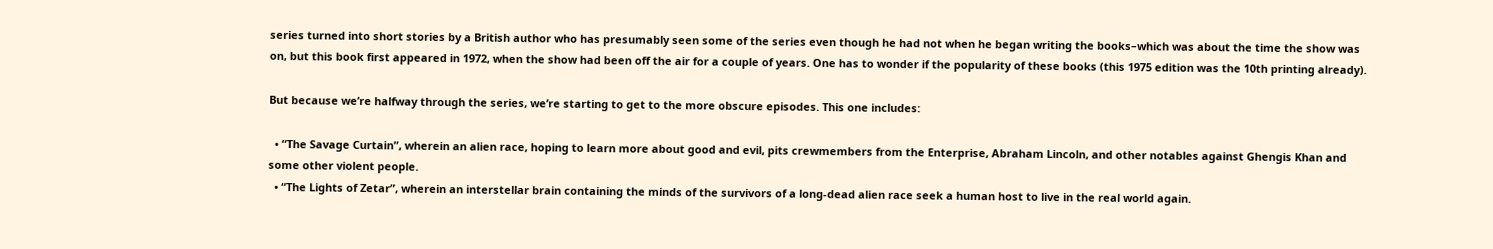series turned into short stories by a British author who has presumably seen some of the series even though he had not when he began writing the books–which was about the time the show was on, but this book first appeared in 1972, when the show had been off the air for a couple of years. One has to wonder if the popularity of these books (this 1975 edition was the 10th printing already).

But because we’re halfway through the series, we’re starting to get to the more obscure episodes. This one includes:

  • “The Savage Curtain”, wherein an alien race, hoping to learn more about good and evil, pits crewmembers from the Enterprise, Abraham Lincoln, and other notables against Ghengis Khan and some other violent people.
  • “The Lights of Zetar”, wherein an interstellar brain containing the minds of the survivors of a long-dead alien race seek a human host to live in the real world again.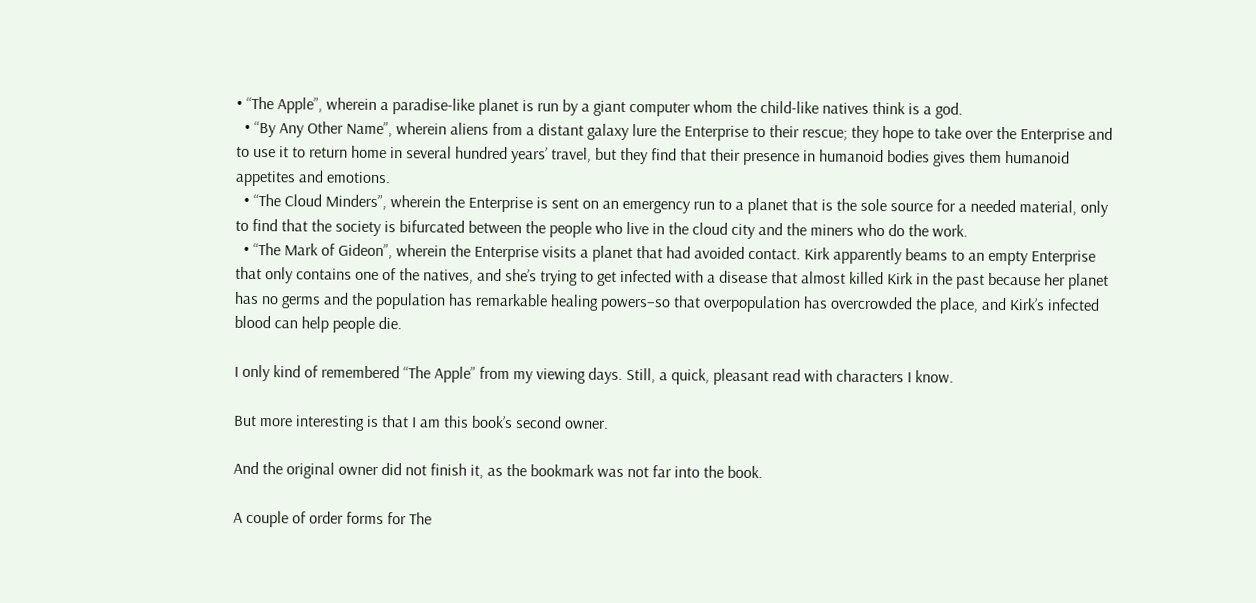• “The Apple”, wherein a paradise-like planet is run by a giant computer whom the child-like natives think is a god.
  • “By Any Other Name”, wherein aliens from a distant galaxy lure the Enterprise to their rescue; they hope to take over the Enterprise and to use it to return home in several hundred years’ travel, but they find that their presence in humanoid bodies gives them humanoid appetites and emotions.
  • “The Cloud Minders”, wherein the Enterprise is sent on an emergency run to a planet that is the sole source for a needed material, only to find that the society is bifurcated between the people who live in the cloud city and the miners who do the work.
  • “The Mark of Gideon”, wherein the Enterprise visits a planet that had avoided contact. Kirk apparently beams to an empty Enterprise that only contains one of the natives, and she’s trying to get infected with a disease that almost killed Kirk in the past because her planet has no germs and the population has remarkable healing powers–so that overpopulation has overcrowded the place, and Kirk’s infected blood can help people die.

I only kind of remembered “The Apple” from my viewing days. Still, a quick, pleasant read with characters I know.

But more interesting is that I am this book’s second owner.

And the original owner did not finish it, as the bookmark was not far into the book.

A couple of order forms for The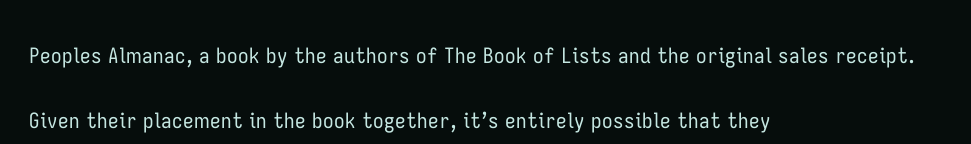Peoples Almanac, a book by the authors of The Book of Lists and the original sales receipt.

Given their placement in the book together, it’s entirely possible that they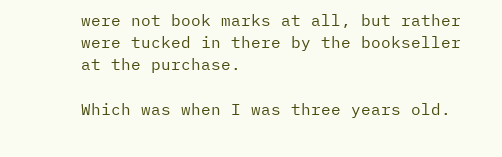were not book marks at all, but rather were tucked in there by the bookseller at the purchase.

Which was when I was three years old.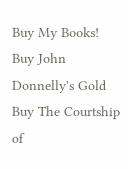Buy My Books!
Buy John Donnelly's Gold Buy The Courtship of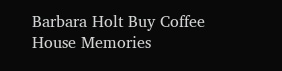Barbara Holt Buy Coffee House Memories